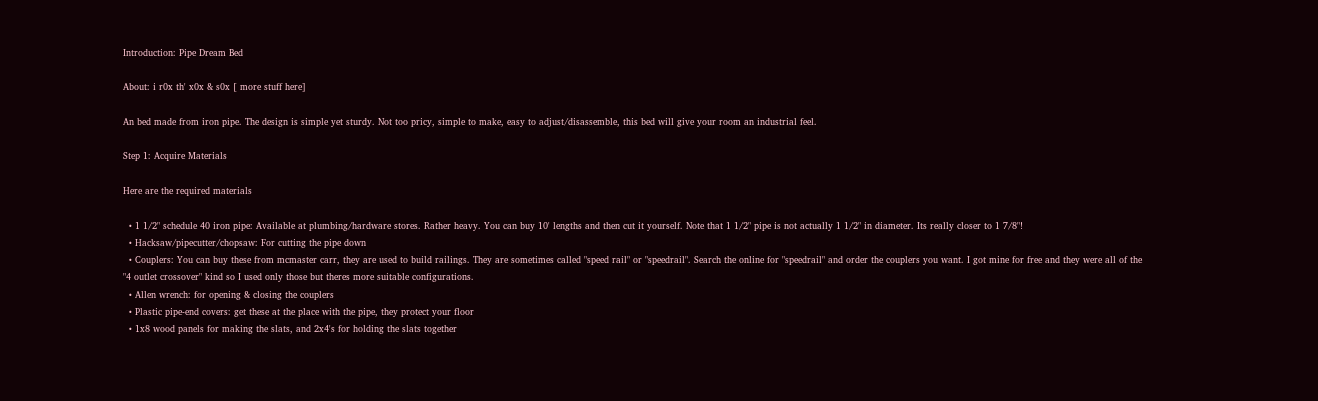Introduction: Pipe Dream Bed

About: i r0x th' x0x & s0x [ more stuff here]

An bed made from iron pipe. The design is simple yet sturdy. Not too pricy, simple to make, easy to adjust/disassemble, this bed will give your room an industrial feel.

Step 1: Acquire Materials

Here are the required materials

  • 1 1/2" schedule 40 iron pipe: Available at plumbing/hardware stores. Rather heavy. You can buy 10' lengths and then cut it yourself. Note that 1 1/2" pipe is not actually 1 1/2" in diameter. Its really closer to 1 7/8"!
  • Hacksaw/pipecutter/chopsaw: For cutting the pipe down
  • Couplers: You can buy these from mcmaster carr, they are used to build railings. They are sometimes called "speed rail" or "speedrail". Search the online for "speedrail" and order the couplers you want. I got mine for free and they were all of the "4 outlet crossover" kind so I used only those but theres more suitable configurations.
  • Allen wrench: for opening & closing the couplers
  • Plastic pipe-end covers: get these at the place with the pipe, they protect your floor
  • 1x8 wood panels for making the slats, and 2x4's for holding the slats together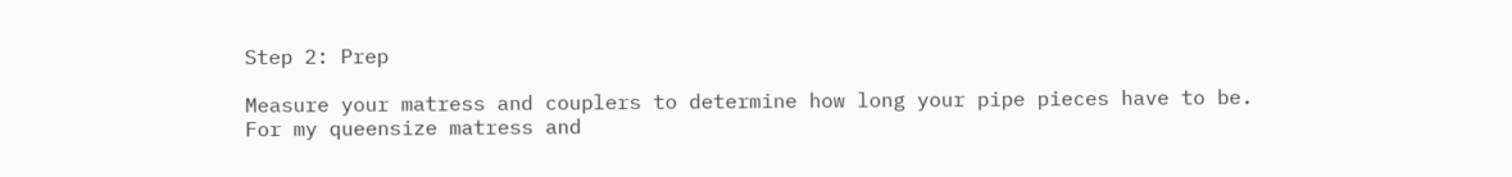Step 2: Prep

Measure your matress and couplers to determine how long your pipe pieces have to be.
For my queensize matress and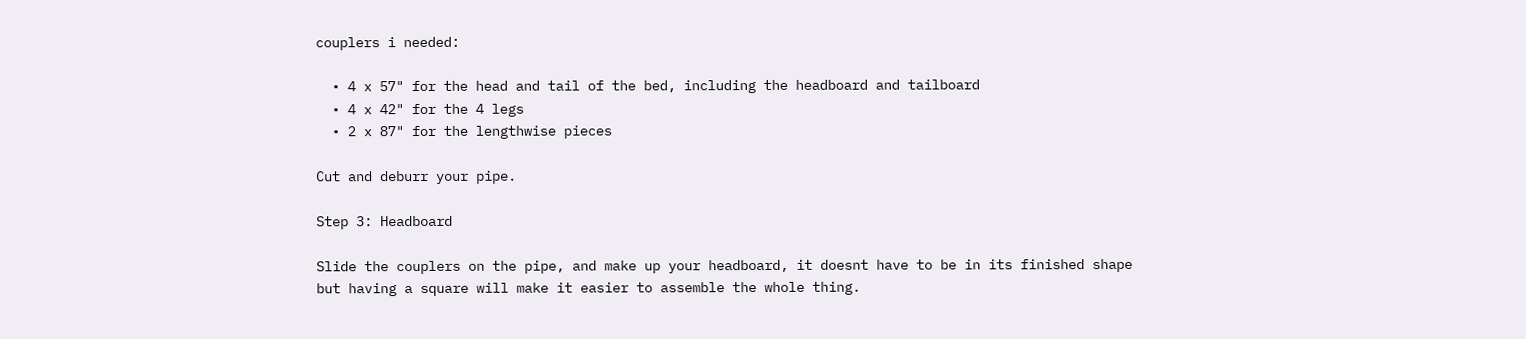couplers i needed:

  • 4 x 57" for the head and tail of the bed, including the headboard and tailboard
  • 4 x 42" for the 4 legs
  • 2 x 87" for the lengthwise pieces

Cut and deburr your pipe.

Step 3: Headboard

Slide the couplers on the pipe, and make up your headboard, it doesnt have to be in its finished shape but having a square will make it easier to assemble the whole thing.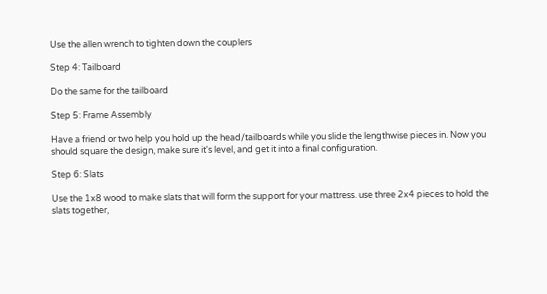Use the allen wrench to tighten down the couplers

Step 4: Tailboard

Do the same for the tailboard

Step 5: Frame Assembly

Have a friend or two help you hold up the head/tailboards while you slide the lengthwise pieces in. Now you should square the design, make sure it's level, and get it into a final configuration.

Step 6: Slats

Use the 1x8 wood to make slats that will form the support for your mattress. use three 2x4 pieces to hold the slats together,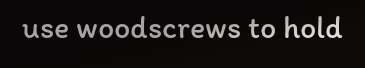use woodscrews to hold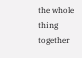the whole thing together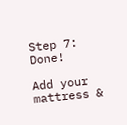Step 7: Done!

Add your mattress &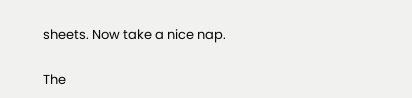sheets. Now take a nice nap.

The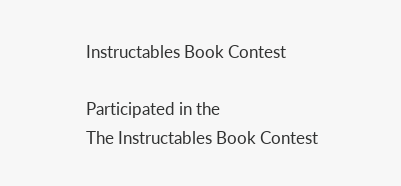Instructables Book Contest

Participated in the
The Instructables Book Contest